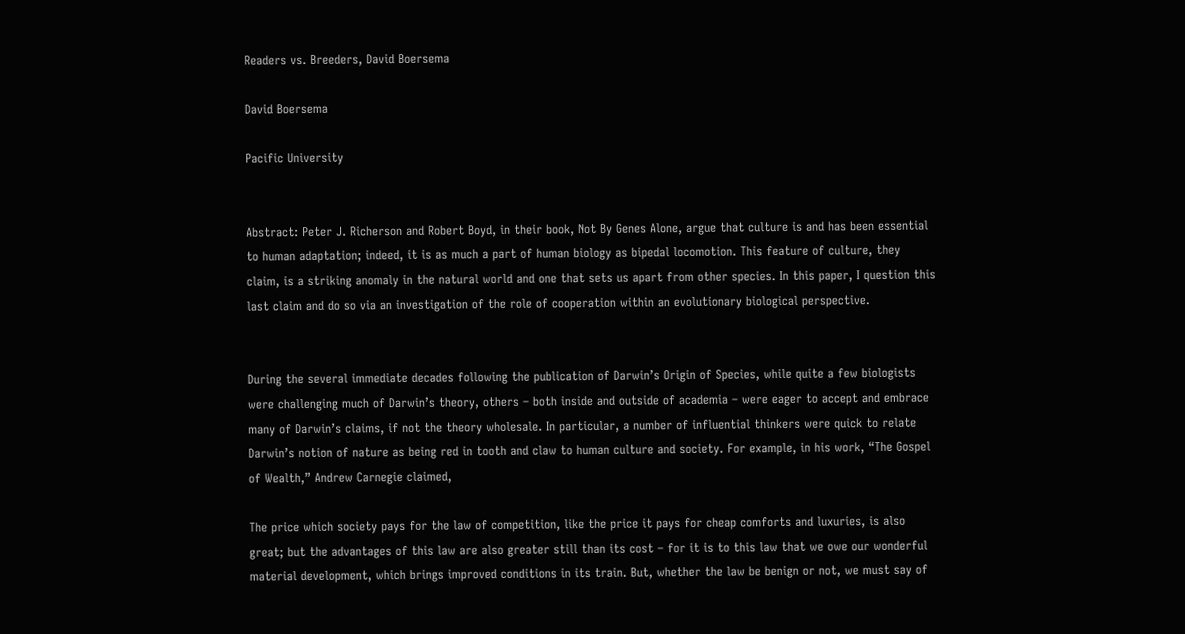Readers vs. Breeders, David Boersema

David Boersema

Pacific University


Abstract: Peter J. Richerson and Robert Boyd, in their book, Not By Genes Alone, argue that culture is and has been essential to human adaptation; indeed, it is as much a part of human biology as bipedal locomotion. This feature of culture, they claim, is a striking anomaly in the natural world and one that sets us apart from other species. In this paper, I question this last claim and do so via an investigation of the role of cooperation within an evolutionary biological perspective.


During the several immediate decades following the publication of Darwin’s Origin of Species, while quite a few biologists were challenging much of Darwin’s theory, others – both inside and outside of academia – were eager to accept and embrace many of Darwin’s claims, if not the theory wholesale. In particular, a number of influential thinkers were quick to relate Darwin’s notion of nature as being red in tooth and claw to human culture and society. For example, in his work, “The Gospel of Wealth,” Andrew Carnegie claimed,

The price which society pays for the law of competition, like the price it pays for cheap comforts and luxuries, is also great; but the advantages of this law are also greater still than its cost – for it is to this law that we owe our wonderful material development, which brings improved conditions in its train. But, whether the law be benign or not, we must say of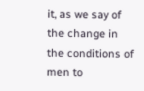it, as we say of the change in the conditions of men to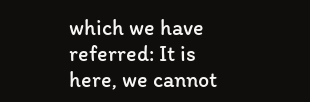which we have referred: It is here, we cannot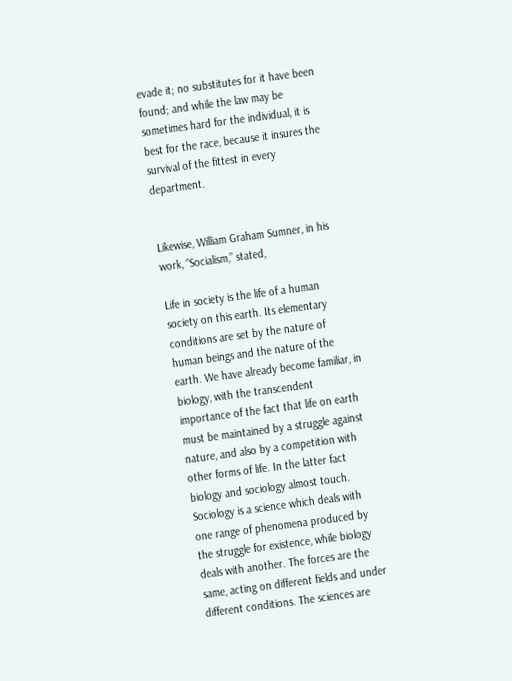evade it; no substitutes for it have been found; and while the law may be sometimes hard for the individual, it is best for the race, because it insures the survival of the fittest in every department.


Likewise, William Graham Sumner, in his work, “Socialism,” stated,

Life in society is the life of a human society on this earth. Its elementary conditions are set by the nature of human beings and the nature of the earth. We have already become familiar, in biology, with the transcendent importance of the fact that life on earth must be maintained by a struggle against nature, and also by a competition with other forms of life. In the latter fact biology and sociology almost touch. Sociology is a science which deals with one range of phenomena produced by the struggle for existence, while biology deals with another. The forces are the same, acting on different fields and under different conditions. The sciences are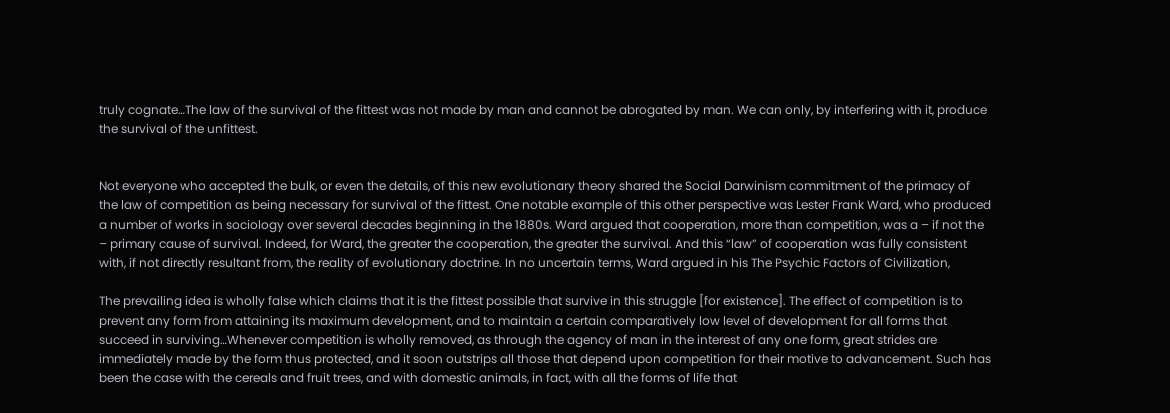truly cognate…The law of the survival of the fittest was not made by man and cannot be abrogated by man. We can only, by interfering with it, produce the survival of the unfittest.


Not everyone who accepted the bulk, or even the details, of this new evolutionary theory shared the Social Darwinism commitment of the primacy of the law of competition as being necessary for survival of the fittest. One notable example of this other perspective was Lester Frank Ward, who produced a number of works in sociology over several decades beginning in the 1880s. Ward argued that cooperation, more than competition, was a – if not the – primary cause of survival. Indeed, for Ward, the greater the cooperation, the greater the survival. And this “law” of cooperation was fully consistent with, if not directly resultant from, the reality of evolutionary doctrine. In no uncertain terms, Ward argued in his The Psychic Factors of Civilization,

The prevailing idea is wholly false which claims that it is the fittest possible that survive in this struggle [for existence]. The effect of competition is to prevent any form from attaining its maximum development, and to maintain a certain comparatively low level of development for all forms that succeed in surviving…Whenever competition is wholly removed, as through the agency of man in the interest of any one form, great strides are immediately made by the form thus protected, and it soon outstrips all those that depend upon competition for their motive to advancement. Such has been the case with the cereals and fruit trees, and with domestic animals, in fact, with all the forms of life that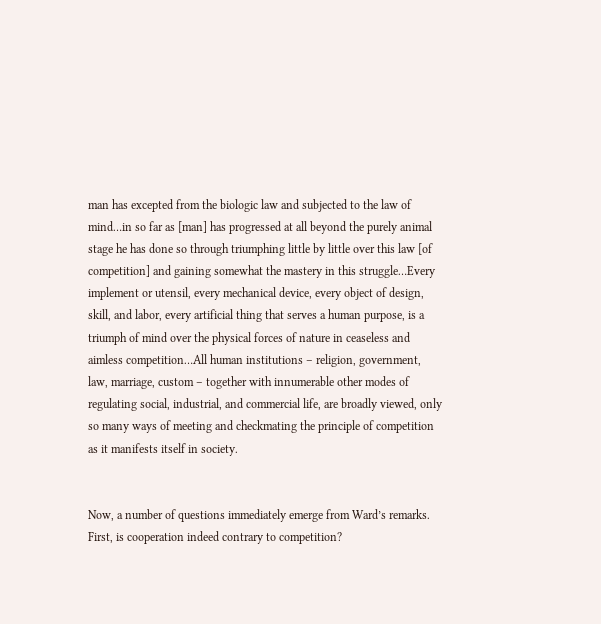man has excepted from the biologic law and subjected to the law of mind…in so far as [man] has progressed at all beyond the purely animal stage he has done so through triumphing little by little over this law [of competition] and gaining somewhat the mastery in this struggle…Every implement or utensil, every mechanical device, every object of design, skill, and labor, every artificial thing that serves a human purpose, is a triumph of mind over the physical forces of nature in ceaseless and aimless competition…All human institutions – religion, government, law, marriage, custom – together with innumerable other modes of regulating social, industrial, and commercial life, are broadly viewed, only so many ways of meeting and checkmating the principle of competition as it manifests itself in society.


Now, a number of questions immediately emerge from Ward’s remarks. First, is cooperation indeed contrary to competition?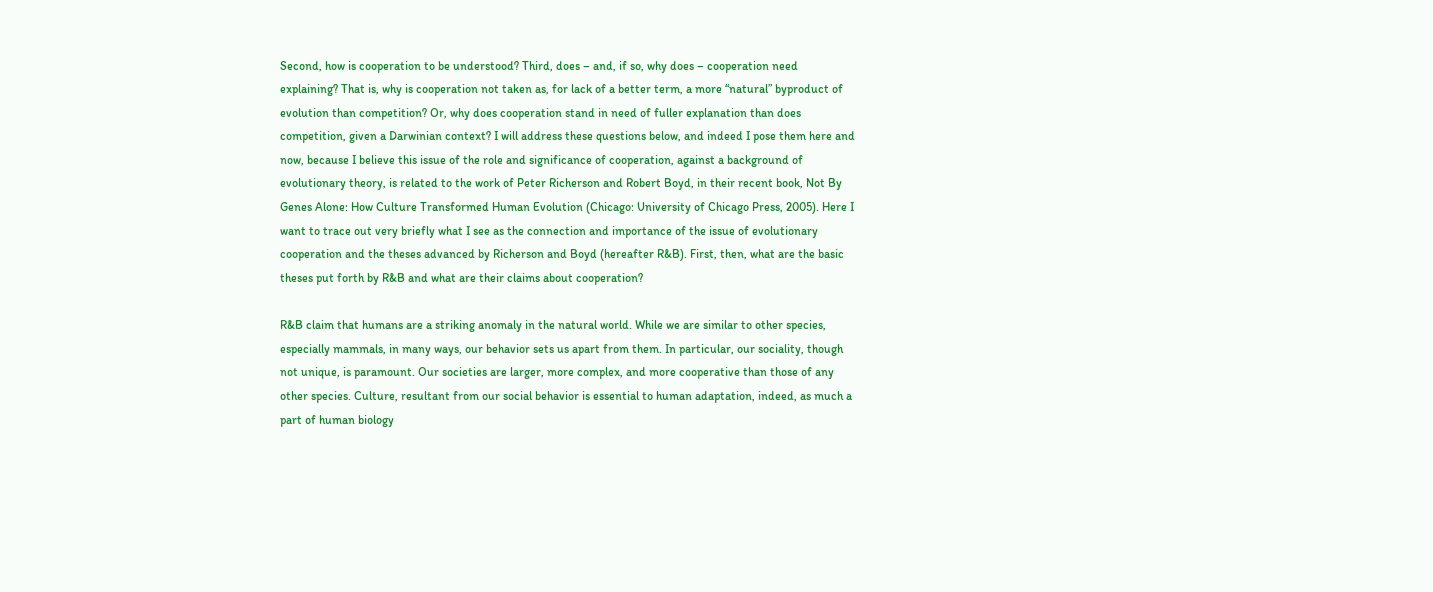Second, how is cooperation to be understood? Third, does – and, if so, why does – cooperation need explaining? That is, why is cooperation not taken as, for lack of a better term, a more “natural” byproduct of evolution than competition? Or, why does cooperation stand in need of fuller explanation than does competition, given a Darwinian context? I will address these questions below, and indeed I pose them here and now, because I believe this issue of the role and significance of cooperation, against a background of evolutionary theory, is related to the work of Peter Richerson and Robert Boyd, in their recent book, Not By Genes Alone: How Culture Transformed Human Evolution (Chicago: University of Chicago Press, 2005). Here I want to trace out very briefly what I see as the connection and importance of the issue of evolutionary cooperation and the theses advanced by Richerson and Boyd (hereafter R&B). First, then, what are the basic theses put forth by R&B and what are their claims about cooperation?

R&B claim that humans are a striking anomaly in the natural world. While we are similar to other species, especially mammals, in many ways, our behavior sets us apart from them. In particular, our sociality, though not unique, is paramount. Our societies are larger, more complex, and more cooperative than those of any other species. Culture, resultant from our social behavior is essential to human adaptation, indeed, as much a part of human biology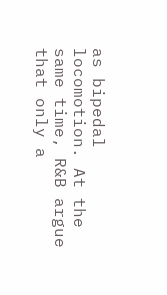as bipedal locomotion. At the same time, R&B argue that only a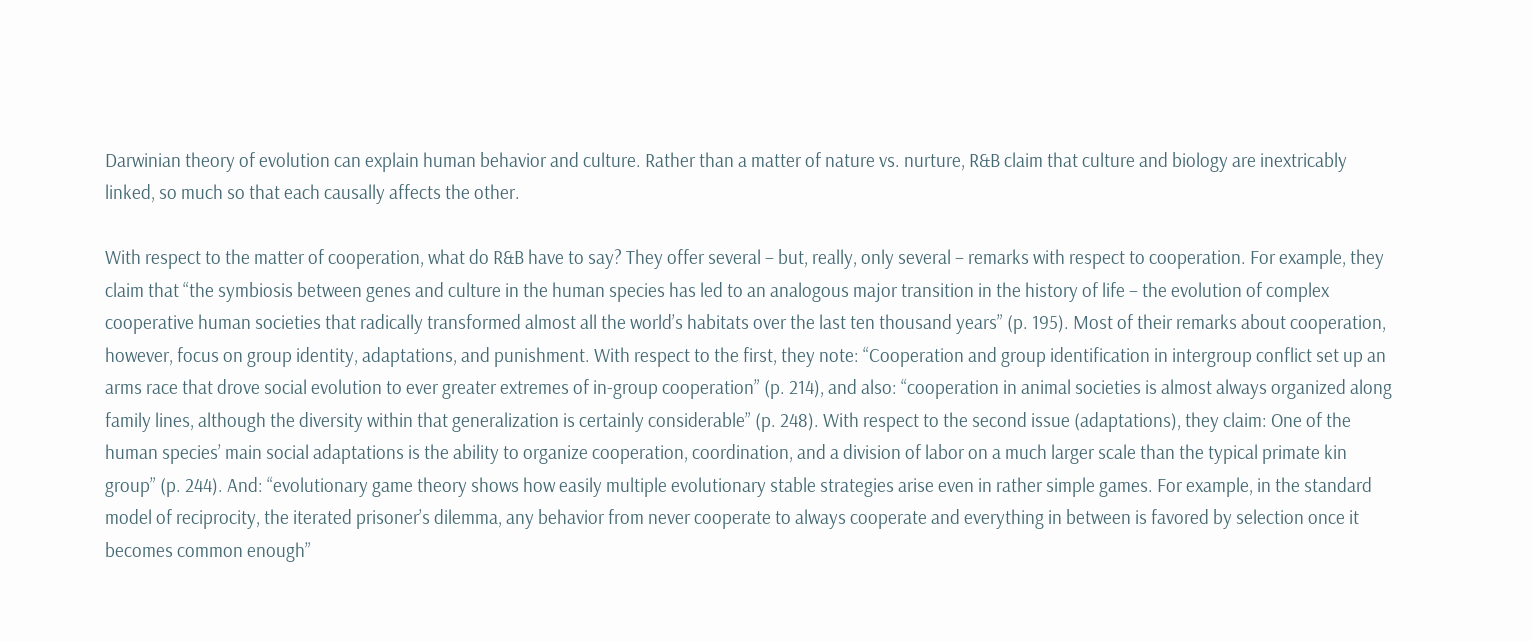Darwinian theory of evolution can explain human behavior and culture. Rather than a matter of nature vs. nurture, R&B claim that culture and biology are inextricably linked, so much so that each causally affects the other.

With respect to the matter of cooperation, what do R&B have to say? They offer several – but, really, only several – remarks with respect to cooperation. For example, they claim that “the symbiosis between genes and culture in the human species has led to an analogous major transition in the history of life – the evolution of complex cooperative human societies that radically transformed almost all the world’s habitats over the last ten thousand years” (p. 195). Most of their remarks about cooperation, however, focus on group identity, adaptations, and punishment. With respect to the first, they note: “Cooperation and group identification in intergroup conflict set up an arms race that drove social evolution to ever greater extremes of in-group cooperation” (p. 214), and also: “cooperation in animal societies is almost always organized along family lines, although the diversity within that generalization is certainly considerable” (p. 248). With respect to the second issue (adaptations), they claim: One of the human species’ main social adaptations is the ability to organize cooperation, coordination, and a division of labor on a much larger scale than the typical primate kin group” (p. 244). And: “evolutionary game theory shows how easily multiple evolutionary stable strategies arise even in rather simple games. For example, in the standard model of reciprocity, the iterated prisoner’s dilemma, any behavior from never cooperate to always cooperate and everything in between is favored by selection once it becomes common enough”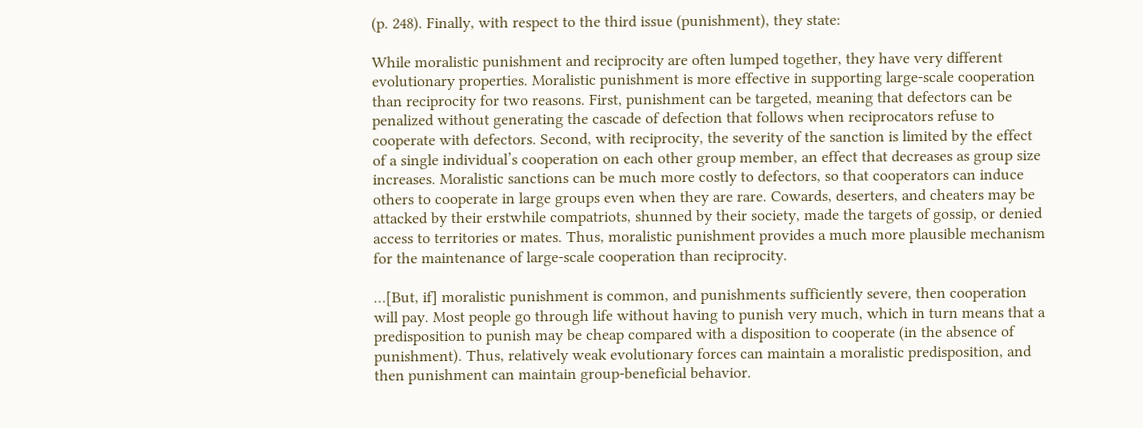(p. 248). Finally, with respect to the third issue (punishment), they state:

While moralistic punishment and reciprocity are often lumped together, they have very different evolutionary properties. Moralistic punishment is more effective in supporting large-scale cooperation than reciprocity for two reasons. First, punishment can be targeted, meaning that defectors can be penalized without generating the cascade of defection that follows when reciprocators refuse to cooperate with defectors. Second, with reciprocity, the severity of the sanction is limited by the effect of a single individual’s cooperation on each other group member, an effect that decreases as group size increases. Moralistic sanctions can be much more costly to defectors, so that cooperators can induce others to cooperate in large groups even when they are rare. Cowards, deserters, and cheaters may be attacked by their erstwhile compatriots, shunned by their society, made the targets of gossip, or denied access to territories or mates. Thus, moralistic punishment provides a much more plausible mechanism for the maintenance of large-scale cooperation than reciprocity.

…[But, if] moralistic punishment is common, and punishments sufficiently severe, then cooperation will pay. Most people go through life without having to punish very much, which in turn means that a predisposition to punish may be cheap compared with a disposition to cooperate (in the absence of punishment). Thus, relatively weak evolutionary forces can maintain a moralistic predisposition, and then punishment can maintain group-beneficial behavior.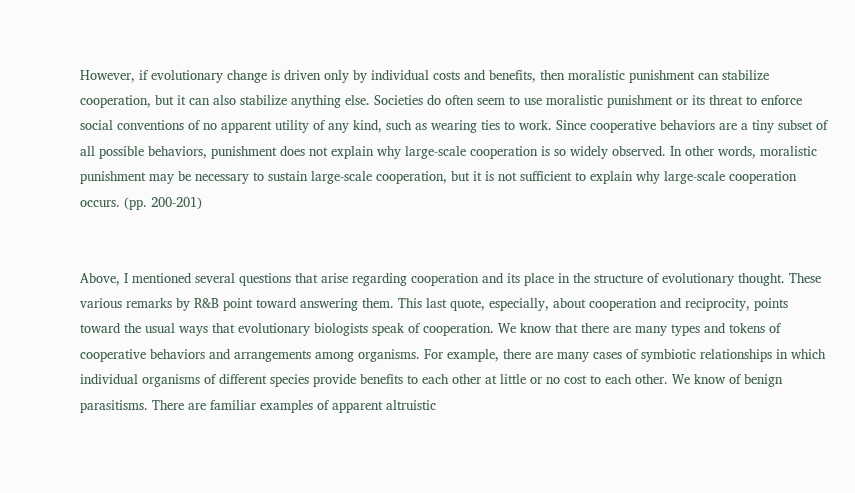However, if evolutionary change is driven only by individual costs and benefits, then moralistic punishment can stabilize cooperation, but it can also stabilize anything else. Societies do often seem to use moralistic punishment or its threat to enforce social conventions of no apparent utility of any kind, such as wearing ties to work. Since cooperative behaviors are a tiny subset of all possible behaviors, punishment does not explain why large-scale cooperation is so widely observed. In other words, moralistic punishment may be necessary to sustain large-scale cooperation, but it is not sufficient to explain why large-scale cooperation occurs. (pp. 200-201)


Above, I mentioned several questions that arise regarding cooperation and its place in the structure of evolutionary thought. These various remarks by R&B point toward answering them. This last quote, especially, about cooperation and reciprocity, points toward the usual ways that evolutionary biologists speak of cooperation. We know that there are many types and tokens of cooperative behaviors and arrangements among organisms. For example, there are many cases of symbiotic relationships in which individual organisms of different species provide benefits to each other at little or no cost to each other. We know of benign parasitisms. There are familiar examples of apparent altruistic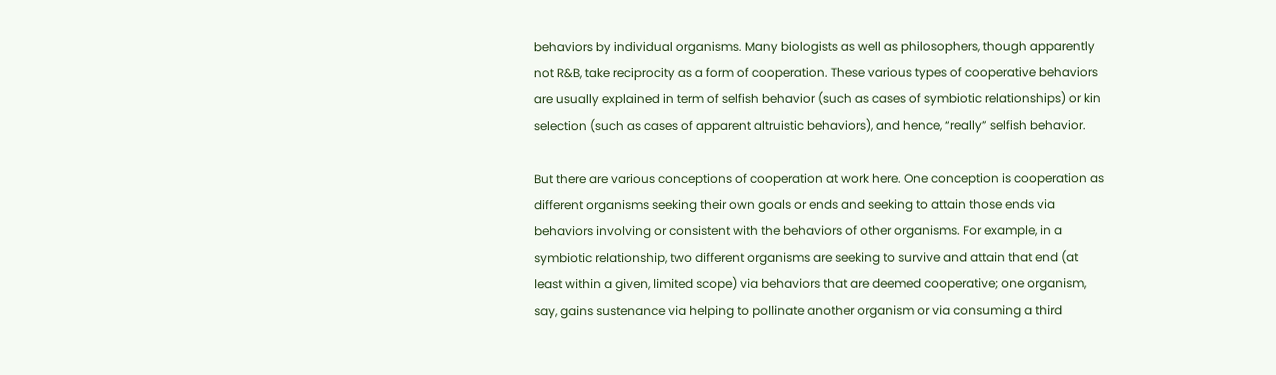behaviors by individual organisms. Many biologists as well as philosophers, though apparently not R&B, take reciprocity as a form of cooperation. These various types of cooperative behaviors are usually explained in term of selfish behavior (such as cases of symbiotic relationships) or kin selection (such as cases of apparent altruistic behaviors), and hence, “really” selfish behavior.

But there are various conceptions of cooperation at work here. One conception is cooperation as different organisms seeking their own goals or ends and seeking to attain those ends via behaviors involving or consistent with the behaviors of other organisms. For example, in a symbiotic relationship, two different organisms are seeking to survive and attain that end (at least within a given, limited scope) via behaviors that are deemed cooperative; one organism, say, gains sustenance via helping to pollinate another organism or via consuming a third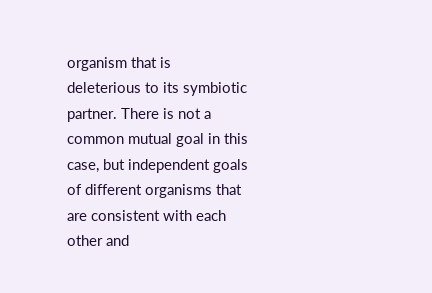organism that is deleterious to its symbiotic partner. There is not a common mutual goal in this case, but independent goals of different organisms that are consistent with each other and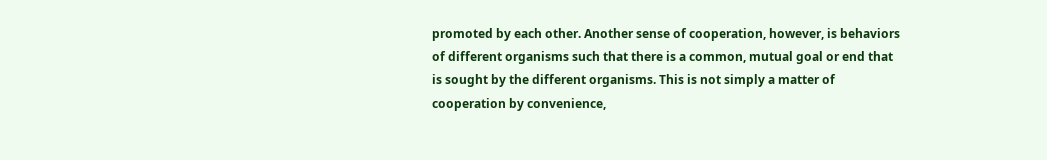promoted by each other. Another sense of cooperation, however, is behaviors of different organisms such that there is a common, mutual goal or end that is sought by the different organisms. This is not simply a matter of cooperation by convenience,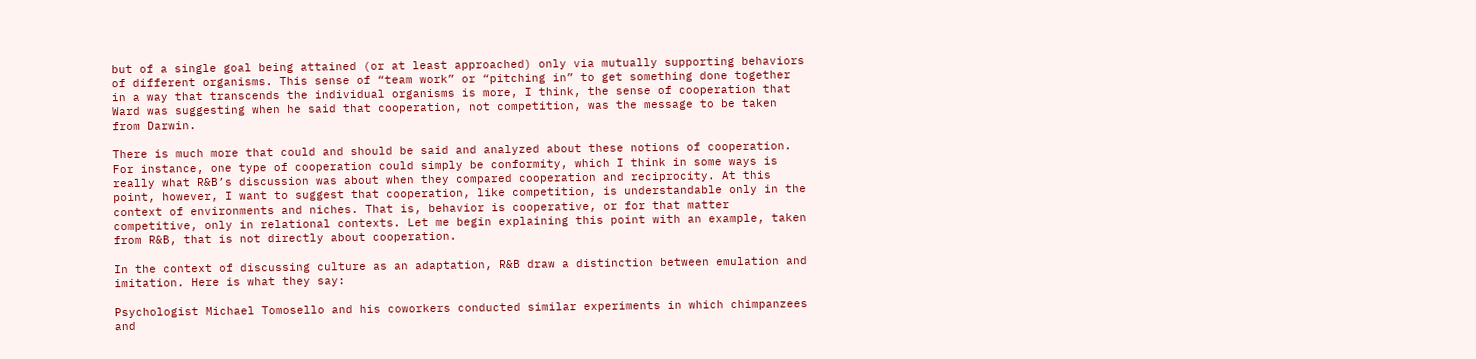but of a single goal being attained (or at least approached) only via mutually supporting behaviors of different organisms. This sense of “team work” or “pitching in” to get something done together in a way that transcends the individual organisms is more, I think, the sense of cooperation that Ward was suggesting when he said that cooperation, not competition, was the message to be taken from Darwin.

There is much more that could and should be said and analyzed about these notions of cooperation. For instance, one type of cooperation could simply be conformity, which I think in some ways is really what R&B’s discussion was about when they compared cooperation and reciprocity. At this point, however, I want to suggest that cooperation, like competition, is understandable only in the context of environments and niches. That is, behavior is cooperative, or for that matter competitive, only in relational contexts. Let me begin explaining this point with an example, taken from R&B, that is not directly about cooperation.

In the context of discussing culture as an adaptation, R&B draw a distinction between emulation and imitation. Here is what they say:

Psychologist Michael Tomosello and his coworkers conducted similar experiments in which chimpanzees and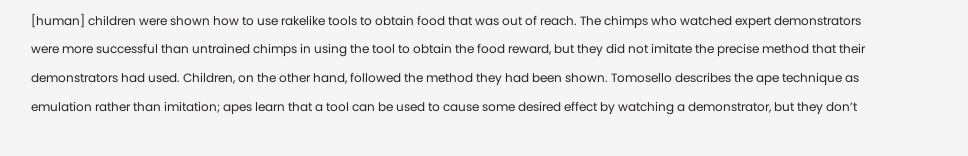[human] children were shown how to use rakelike tools to obtain food that was out of reach. The chimps who watched expert demonstrators were more successful than untrained chimps in using the tool to obtain the food reward, but they did not imitate the precise method that their demonstrators had used. Children, on the other hand, followed the method they had been shown. Tomosello describes the ape technique as emulation rather than imitation; apes learn that a tool can be used to cause some desired effect by watching a demonstrator, but they don’t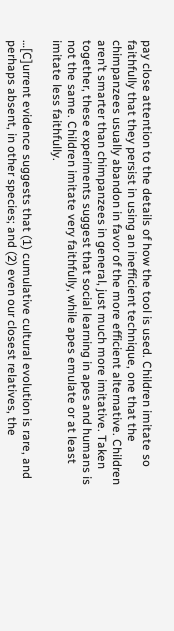pay close attention to the details of how the tool is used. Children imitate so faithfully that they persist in using an inefficient technique, one that the chimpanzees usually abandon in favor of the more efficient alternative. Children aren’t smarter than chimpanzees in general, just much more imitative. Taken together, these experiments suggest that social learning in apes and humans is not the same. Children imitate very faithfully, while apes emulate or at least imitate less faithfully.

…[C]urrent evidence suggests that (1) cumulative cultural evolution is rare, and perhaps absent, in other species; and (2) even our closest relatives, the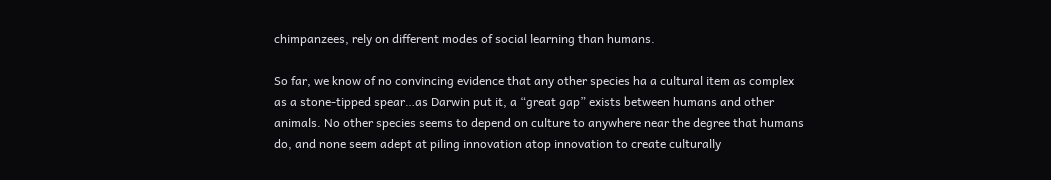chimpanzees, rely on different modes of social learning than humans.

So far, we know of no convincing evidence that any other species ha a cultural item as complex as a stone-tipped spear…as Darwin put it, a “great gap” exists between humans and other animals. No other species seems to depend on culture to anywhere near the degree that humans do, and none seem adept at piling innovation atop innovation to create culturally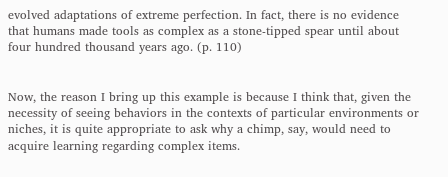evolved adaptations of extreme perfection. In fact, there is no evidence that humans made tools as complex as a stone-tipped spear until about four hundred thousand years ago. (p. 110)


Now, the reason I bring up this example is because I think that, given the necessity of seeing behaviors in the contexts of particular environments or niches, it is quite appropriate to ask why a chimp, say, would need to acquire learning regarding complex items.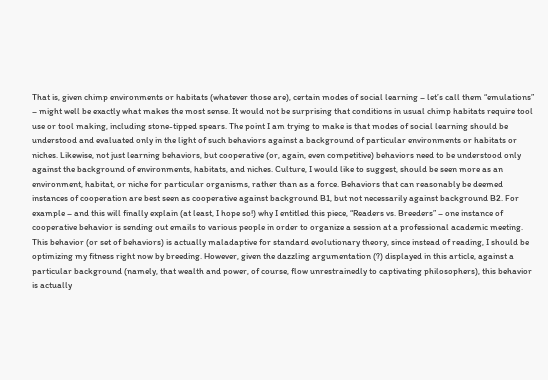That is, given chimp environments or habitats (whatever those are), certain modes of social learning – let’s call them “emulations” – might well be exactly what makes the most sense. It would not be surprising that conditions in usual chimp habitats require tool use or tool making, including stone-tipped spears. The point I am trying to make is that modes of social learning should be understood and evaluated only in the light of such behaviors against a background of particular environments or habitats or niches. Likewise, not just learning behaviors, but cooperative (or, again, even competitive) behaviors need to be understood only against the background of environments, habitats, and niches. Culture, I would like to suggest, should be seen more as an environment, habitat, or niche for particular organisms, rather than as a force. Behaviors that can reasonably be deemed instances of cooperation are best seen as cooperative against background B1, but not necessarily against background B2. For example – and this will finally explain (at least, I hope so!) why I entitled this piece, “Readers vs. Breeders” – one instance of cooperative behavior is sending out emails to various people in order to organize a session at a professional academic meeting. This behavior (or set of behaviors) is actually maladaptive for standard evolutionary theory, since instead of reading, I should be optimizing my fitness right now by breeding. However, given the dazzling argumentation (?) displayed in this article, against a particular background (namely, that wealth and power, of course, flow unrestrainedly to captivating philosophers), this behavior is actually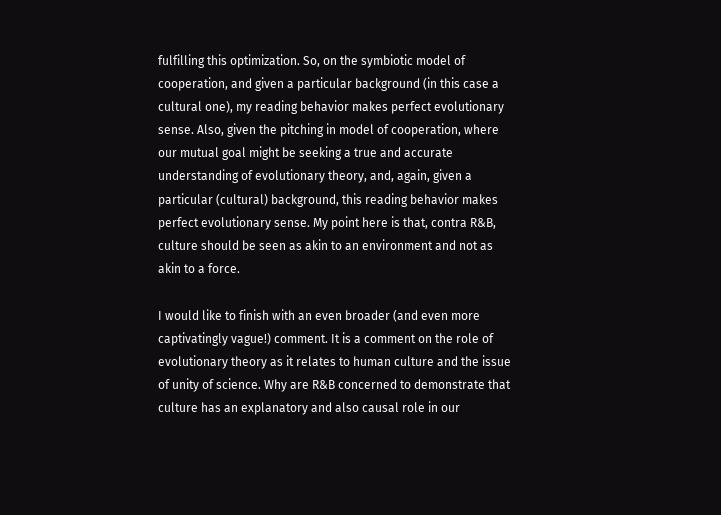fulfilling this optimization. So, on the symbiotic model of cooperation, and given a particular background (in this case a cultural one), my reading behavior makes perfect evolutionary sense. Also, given the pitching in model of cooperation, where our mutual goal might be seeking a true and accurate understanding of evolutionary theory, and, again, given a particular (cultural) background, this reading behavior makes perfect evolutionary sense. My point here is that, contra R&B, culture should be seen as akin to an environment and not as akin to a force.

I would like to finish with an even broader (and even more captivatingly vague!) comment. It is a comment on the role of evolutionary theory as it relates to human culture and the issue of unity of science. Why are R&B concerned to demonstrate that culture has an explanatory and also causal role in our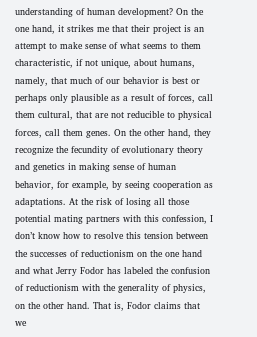understanding of human development? On the one hand, it strikes me that their project is an attempt to make sense of what seems to them characteristic, if not unique, about humans, namely, that much of our behavior is best or perhaps only plausible as a result of forces, call them cultural, that are not reducible to physical forces, call them genes. On the other hand, they recognize the fecundity of evolutionary theory and genetics in making sense of human behavior, for example, by seeing cooperation as adaptations. At the risk of losing all those potential mating partners with this confession, I don’t know how to resolve this tension between the successes of reductionism on the one hand and what Jerry Fodor has labeled the confusion of reductionism with the generality of physics, on the other hand. That is, Fodor claims that we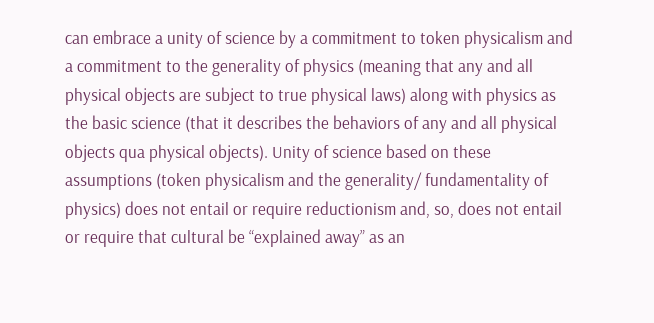can embrace a unity of science by a commitment to token physicalism and a commitment to the generality of physics (meaning that any and all physical objects are subject to true physical laws) along with physics as the basic science (that it describes the behaviors of any and all physical objects qua physical objects). Unity of science based on these assumptions (token physicalism and the generality/ fundamentality of physics) does not entail or require reductionism and, so, does not entail or require that cultural be “explained away” as an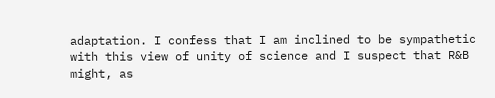adaptation. I confess that I am inclined to be sympathetic with this view of unity of science and I suspect that R&B might, as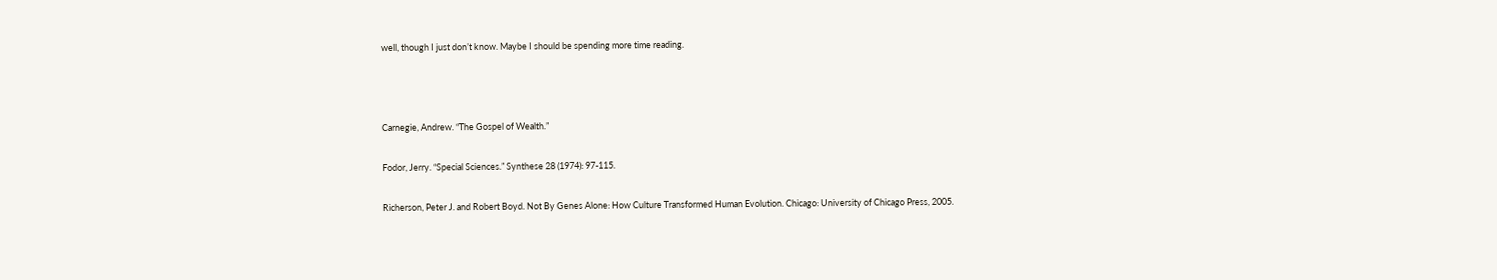well, though I just don’t know. Maybe I should be spending more time reading.



Carnegie, Andrew. “The Gospel of Wealth.”

Fodor, Jerry. “Special Sciences.” Synthese 28 (1974): 97-115.

Richerson, Peter J. and Robert Boyd. Not By Genes Alone: How Culture Transformed Human Evolution. Chicago: University of Chicago Press, 2005.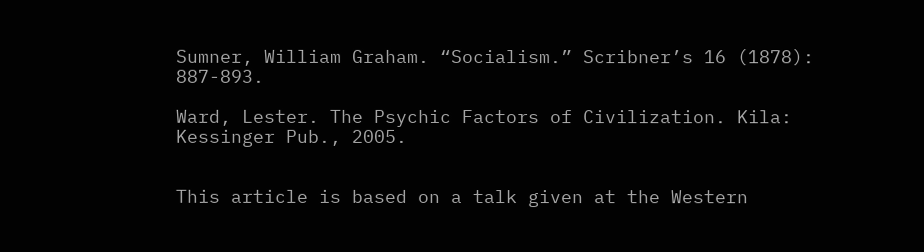Sumner, William Graham. “Socialism.” Scribner’s 16 (1878): 887-893.

Ward, Lester. The Psychic Factors of Civilization. Kila: Kessinger Pub., 2005.


This article is based on a talk given at the Western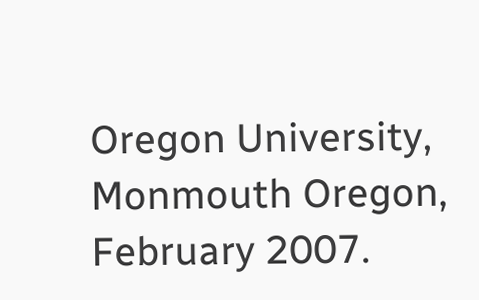Oregon University, Monmouth Oregon, February 2007.